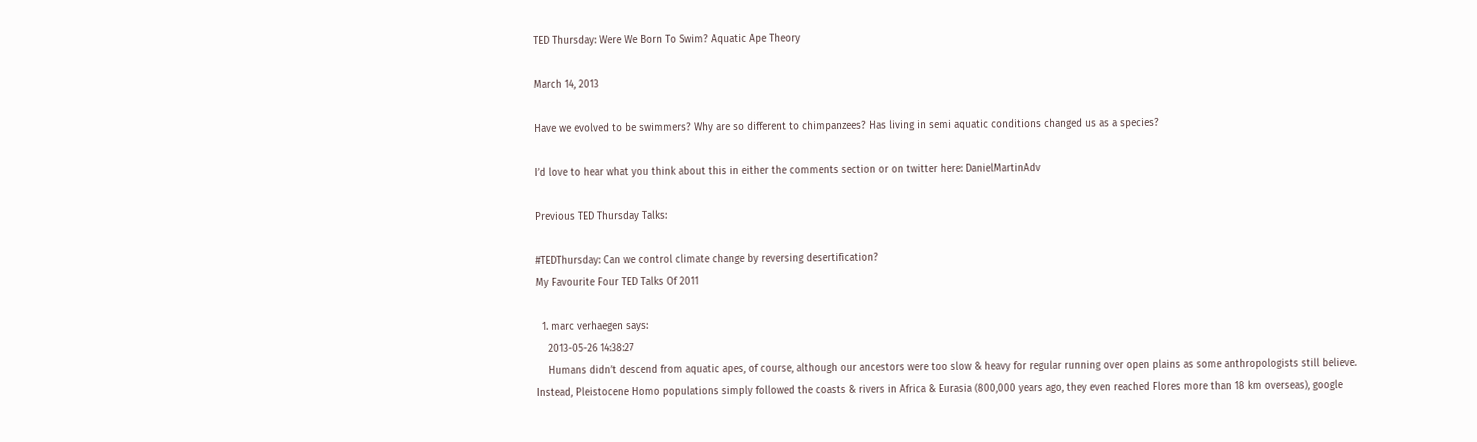TED Thursday: Were We Born To Swim? Aquatic Ape Theory

March 14, 2013

Have we evolved to be swimmers? Why are so different to chimpanzees? Has living in semi aquatic conditions changed us as a species?

I’d love to hear what you think about this in either the comments section or on twitter here: DanielMartinAdv

Previous TED Thursday Talks:

#TEDThursday: Can we control climate change by reversing desertification?
My Favourite Four TED Talks Of 2011

  1. marc verhaegen says:
    2013-05-26 14:38:27
    Humans didn’t descend from aquatic apes, of course, although our ancestors were too slow & heavy for regular running over open plains as some anthropologists still believe. Instead, Pleistocene Homo populations simply followed the coasts & rivers in Africa & Eurasia (800,000 years ago, they even reached Flores more than 18 km overseas), google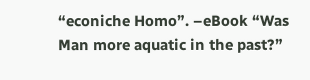“econiche Homo”. –eBook “Was Man more aquatic in the past?”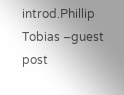introd.Phillip Tobias –guest post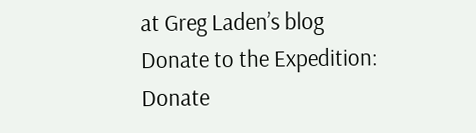at Greg Laden’s blog
Donate to the Expedition:
Donate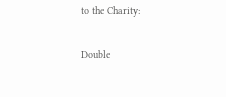to the Charity:

Double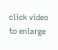click video to enlarge